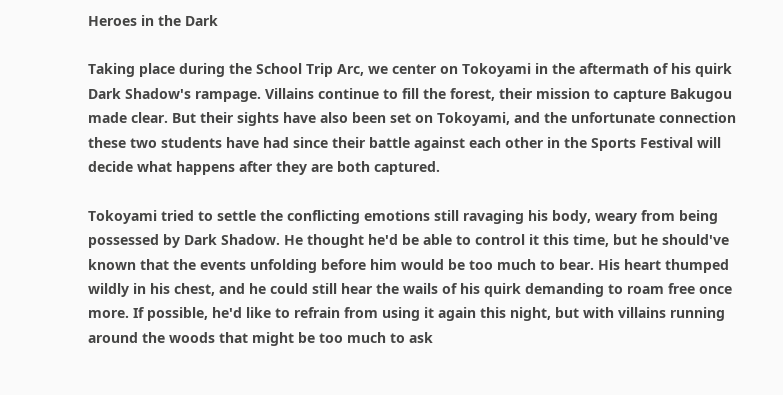Heroes in the Dark

Taking place during the School Trip Arc, we center on Tokoyami in the aftermath of his quirk Dark Shadow's rampage. Villains continue to fill the forest, their mission to capture Bakugou made clear. But their sights have also been set on Tokoyami, and the unfortunate connection these two students have had since their battle against each other in the Sports Festival will decide what happens after they are both captured.

Tokoyami tried to settle the conflicting emotions still ravaging his body, weary from being possessed by Dark Shadow. He thought he'd be able to control it this time, but he should've known that the events unfolding before him would be too much to bear. His heart thumped wildly in his chest, and he could still hear the wails of his quirk demanding to roam free once more. If possible, he'd like to refrain from using it again this night, but with villains running around the woods that might be too much to ask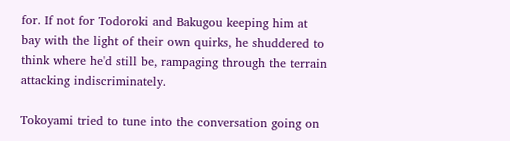for. If not for Todoroki and Bakugou keeping him at bay with the light of their own quirks, he shuddered to think where he'd still be, rampaging through the terrain attacking indiscriminately.

Tokoyami tried to tune into the conversation going on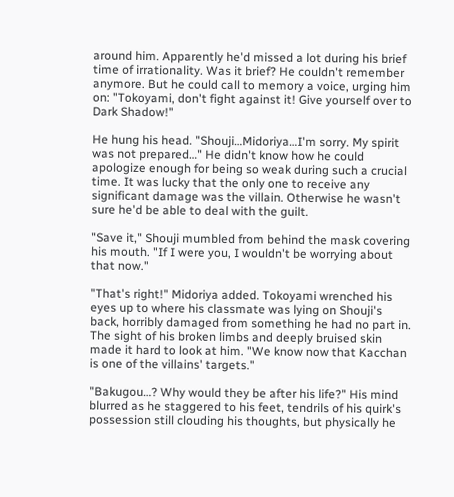around him. Apparently he'd missed a lot during his brief time of irrationality. Was it brief? He couldn't remember anymore. But he could call to memory a voice, urging him on: "Tokoyami, don't fight against it! Give yourself over to Dark Shadow!"

He hung his head. "Shouji…Midoriya…I'm sorry. My spirit was not prepared…" He didn't know how he could apologize enough for being so weak during such a crucial time. It was lucky that the only one to receive any significant damage was the villain. Otherwise he wasn't sure he'd be able to deal with the guilt.

"Save it," Shouji mumbled from behind the mask covering his mouth. "If I were you, I wouldn't be worrying about that now."

"That's right!" Midoriya added. Tokoyami wrenched his eyes up to where his classmate was lying on Shouji's back, horribly damaged from something he had no part in. The sight of his broken limbs and deeply bruised skin made it hard to look at him. "We know now that Kacchan is one of the villains' targets."

"Bakugou…? Why would they be after his life?" His mind blurred as he staggered to his feet, tendrils of his quirk's possession still clouding his thoughts, but physically he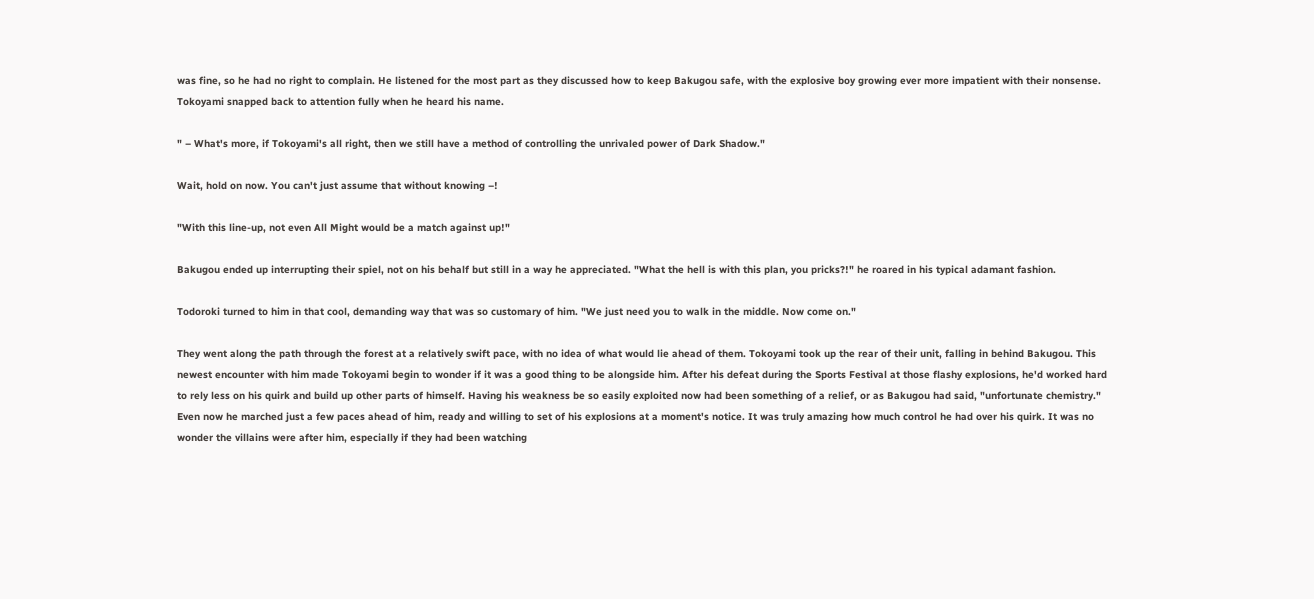was fine, so he had no right to complain. He listened for the most part as they discussed how to keep Bakugou safe, with the explosive boy growing ever more impatient with their nonsense. Tokoyami snapped back to attention fully when he heard his name.

" – What's more, if Tokoyami's all right, then we still have a method of controlling the unrivaled power of Dark Shadow."

Wait, hold on now. You can't just assume that without knowing –!

"With this line-up, not even All Might would be a match against up!"

Bakugou ended up interrupting their spiel, not on his behalf but still in a way he appreciated. "What the hell is with this plan, you pricks?!" he roared in his typical adamant fashion.

Todoroki turned to him in that cool, demanding way that was so customary of him. "We just need you to walk in the middle. Now come on."

They went along the path through the forest at a relatively swift pace, with no idea of what would lie ahead of them. Tokoyami took up the rear of their unit, falling in behind Bakugou. This newest encounter with him made Tokoyami begin to wonder if it was a good thing to be alongside him. After his defeat during the Sports Festival at those flashy explosions, he'd worked hard to rely less on his quirk and build up other parts of himself. Having his weakness be so easily exploited now had been something of a relief, or as Bakugou had said, "unfortunate chemistry." Even now he marched just a few paces ahead of him, ready and willing to set of his explosions at a moment's notice. It was truly amazing how much control he had over his quirk. It was no wonder the villains were after him, especially if they had been watching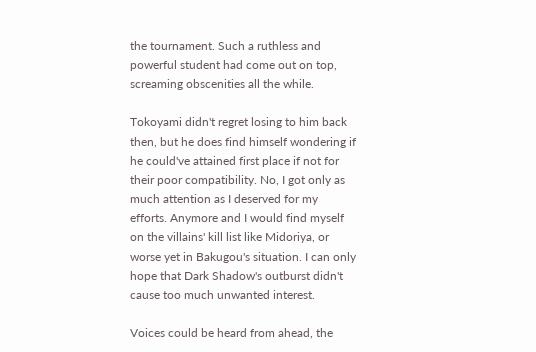the tournament. Such a ruthless and powerful student had come out on top, screaming obscenities all the while.

Tokoyami didn't regret losing to him back then, but he does find himself wondering if he could've attained first place if not for their poor compatibility. No, I got only as much attention as I deserved for my efforts. Anymore and I would find myself on the villains' kill list like Midoriya, or worse yet in Bakugou's situation. I can only hope that Dark Shadow's outburst didn't cause too much unwanted interest.

Voices could be heard from ahead, the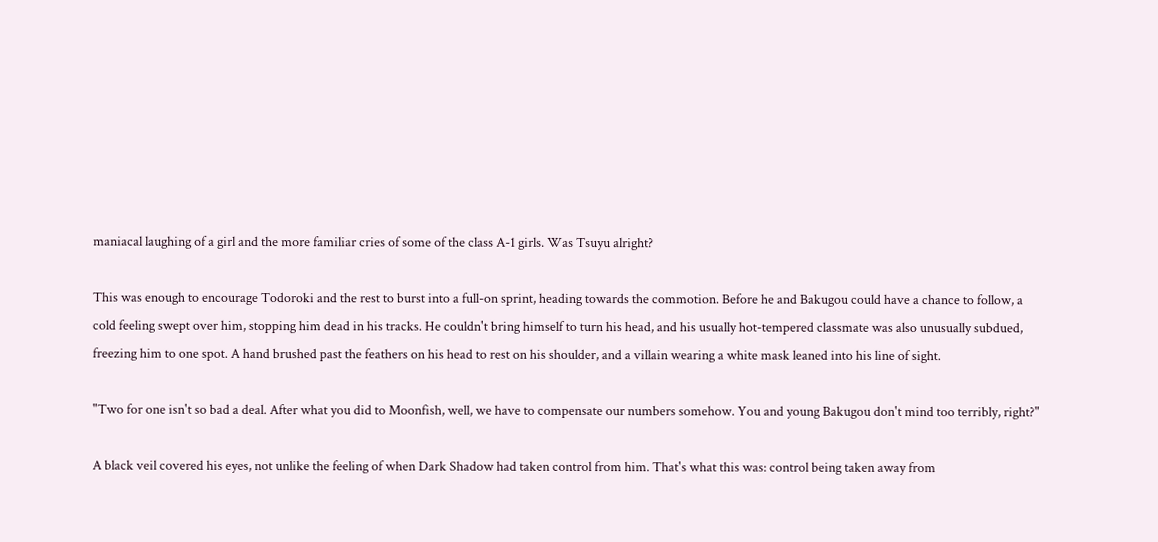maniacal laughing of a girl and the more familiar cries of some of the class A-1 girls. Was Tsuyu alright?

This was enough to encourage Todoroki and the rest to burst into a full-on sprint, heading towards the commotion. Before he and Bakugou could have a chance to follow, a cold feeling swept over him, stopping him dead in his tracks. He couldn't bring himself to turn his head, and his usually hot-tempered classmate was also unusually subdued, freezing him to one spot. A hand brushed past the feathers on his head to rest on his shoulder, and a villain wearing a white mask leaned into his line of sight.

"Two for one isn't so bad a deal. After what you did to Moonfish, well, we have to compensate our numbers somehow. You and young Bakugou don't mind too terribly, right?"

A black veil covered his eyes, not unlike the feeling of when Dark Shadow had taken control from him. That's what this was: control being taken away from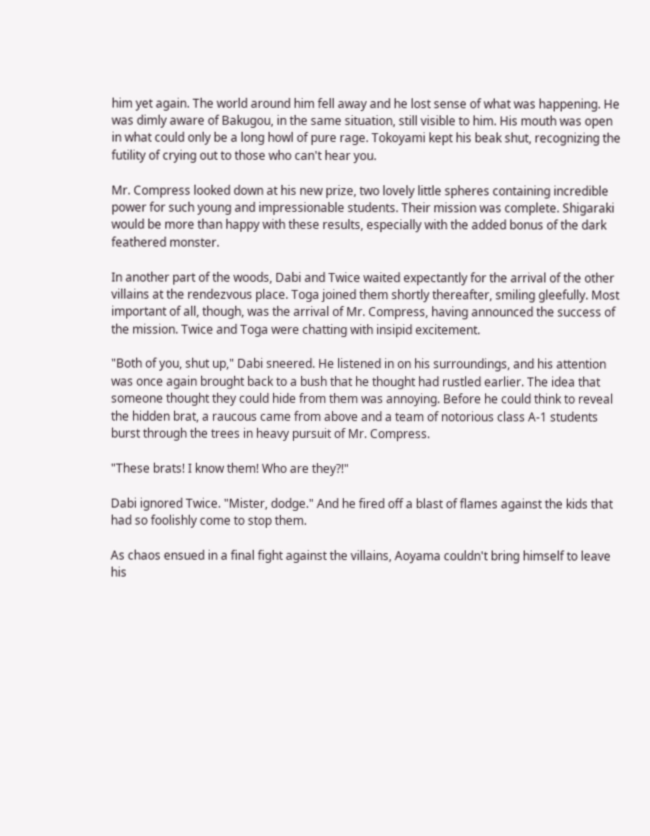him yet again. The world around him fell away and he lost sense of what was happening. He was dimly aware of Bakugou, in the same situation, still visible to him. His mouth was open in what could only be a long howl of pure rage. Tokoyami kept his beak shut, recognizing the futility of crying out to those who can't hear you.

Mr. Compress looked down at his new prize, two lovely little spheres containing incredible power for such young and impressionable students. Their mission was complete. Shigaraki would be more than happy with these results, especially with the added bonus of the dark feathered monster.

In another part of the woods, Dabi and Twice waited expectantly for the arrival of the other villains at the rendezvous place. Toga joined them shortly thereafter, smiling gleefully. Most important of all, though, was the arrival of Mr. Compress, having announced the success of the mission. Twice and Toga were chatting with insipid excitement.

"Both of you, shut up," Dabi sneered. He listened in on his surroundings, and his attention was once again brought back to a bush that he thought had rustled earlier. The idea that someone thought they could hide from them was annoying. Before he could think to reveal the hidden brat, a raucous came from above and a team of notorious class A-1 students burst through the trees in heavy pursuit of Mr. Compress.

"These brats! I know them! Who are they?!"

Dabi ignored Twice. "Mister, dodge." And he fired off a blast of flames against the kids that had so foolishly come to stop them.

As chaos ensued in a final fight against the villains, Aoyama couldn't bring himself to leave his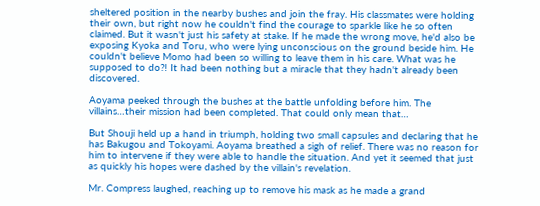sheltered position in the nearby bushes and join the fray. His classmates were holding their own, but right now he couldn't find the courage to sparkle like he so often claimed. But it wasn't just his safety at stake. If he made the wrong move, he'd also be exposing Kyoka and Toru, who were lying unconscious on the ground beside him. He couldn't believe Momo had been so willing to leave them in his care. What was he supposed to do?! It had been nothing but a miracle that they hadn't already been discovered.

Aoyama peeked through the bushes at the battle unfolding before him. The villains…their mission had been completed. That could only mean that…

But Shouji held up a hand in triumph, holding two small capsules and declaring that he has Bakugou and Tokoyami. Aoyama breathed a sigh of relief. There was no reason for him to intervene if they were able to handle the situation. And yet it seemed that just as quickly his hopes were dashed by the villain's revelation.

Mr. Compress laughed, reaching up to remove his mask as he made a grand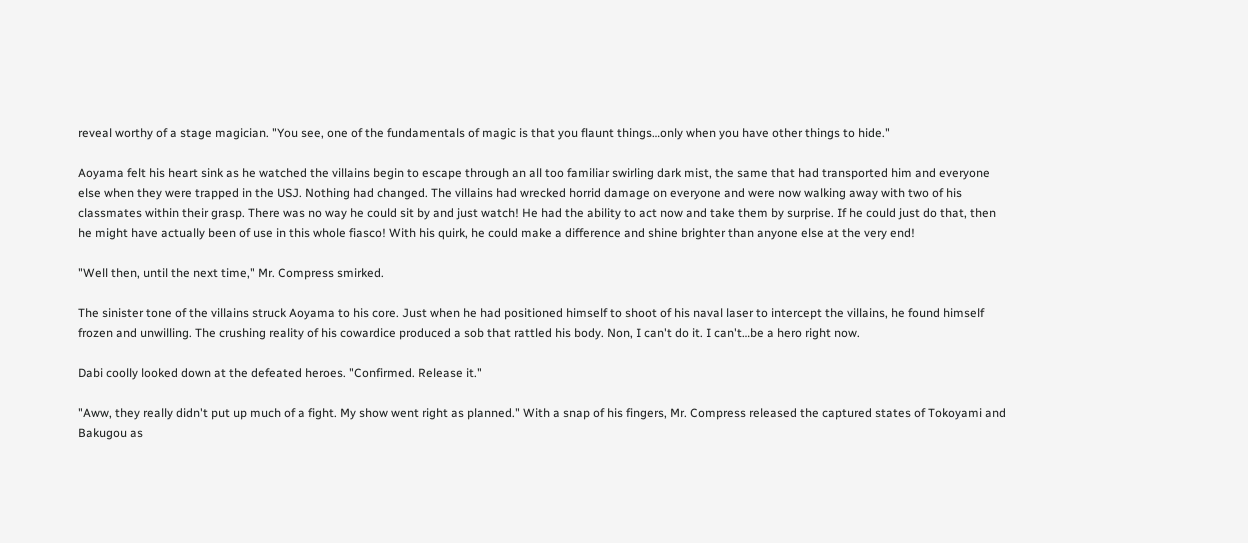reveal worthy of a stage magician. "You see, one of the fundamentals of magic is that you flaunt things…only when you have other things to hide."

Aoyama felt his heart sink as he watched the villains begin to escape through an all too familiar swirling dark mist, the same that had transported him and everyone else when they were trapped in the USJ. Nothing had changed. The villains had wrecked horrid damage on everyone and were now walking away with two of his classmates within their grasp. There was no way he could sit by and just watch! He had the ability to act now and take them by surprise. If he could just do that, then he might have actually been of use in this whole fiasco! With his quirk, he could make a difference and shine brighter than anyone else at the very end!

"Well then, until the next time," Mr. Compress smirked.

The sinister tone of the villains struck Aoyama to his core. Just when he had positioned himself to shoot of his naval laser to intercept the villains, he found himself frozen and unwilling. The crushing reality of his cowardice produced a sob that rattled his body. Non, I can't do it. I can't…be a hero right now.

Dabi coolly looked down at the defeated heroes. "Confirmed. Release it."

"Aww, they really didn't put up much of a fight. My show went right as planned." With a snap of his fingers, Mr. Compress released the captured states of Tokoyami and Bakugou as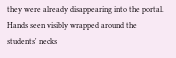they were already disappearing into the portal. Hands seen visibly wrapped around the students' necks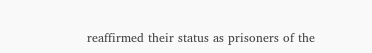reaffirmed their status as prisoners of the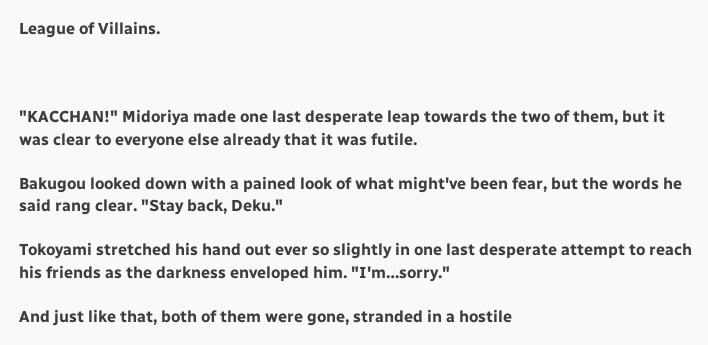League of Villains.



"KACCHAN!" Midoriya made one last desperate leap towards the two of them, but it was clear to everyone else already that it was futile.

Bakugou looked down with a pained look of what might've been fear, but the words he said rang clear. "Stay back, Deku."

Tokoyami stretched his hand out ever so slightly in one last desperate attempt to reach his friends as the darkness enveloped him. "I'm…sorry."

And just like that, both of them were gone, stranded in a hostile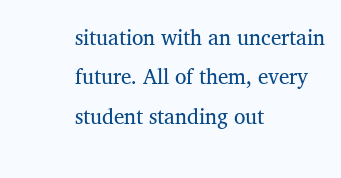situation with an uncertain future. All of them, every student standing out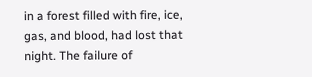in a forest filled with fire, ice, gas, and blood, had lost that night. The failure of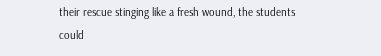their rescue stinging like a fresh wound, the students could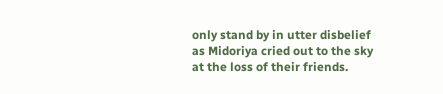only stand by in utter disbelief as Midoriya cried out to the sky at the loss of their friends.